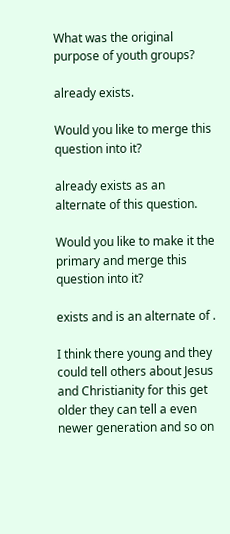What was the original purpose of youth groups?

already exists.

Would you like to merge this question into it?

already exists as an alternate of this question.

Would you like to make it the primary and merge this question into it?

exists and is an alternate of .

I think there young and they could tell others about Jesus and Christianity for this get older they can tell a even newer generation and so on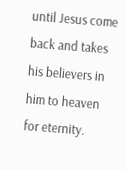until Jesus come back and takes his believers in him to heaven for eternity.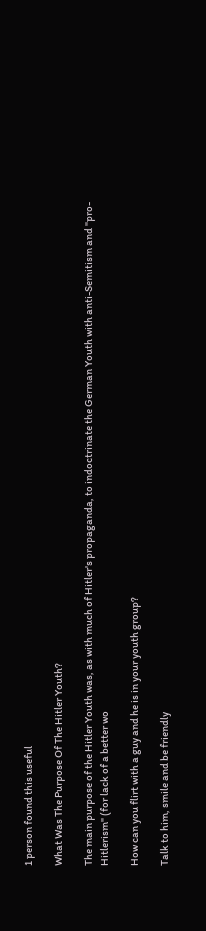1 person found this useful

What Was The Purpose Of The Hitler Youth?

The main purpose of the Hitler Youth was, as with much of Hitler's propaganda, to indoctrinate the German Youth with anti-Semitism and "pro-Hitlerism" (for lack of a better wo

How can you flirt with a guy and he is in your youth group?

Talk to him, smile and be friendly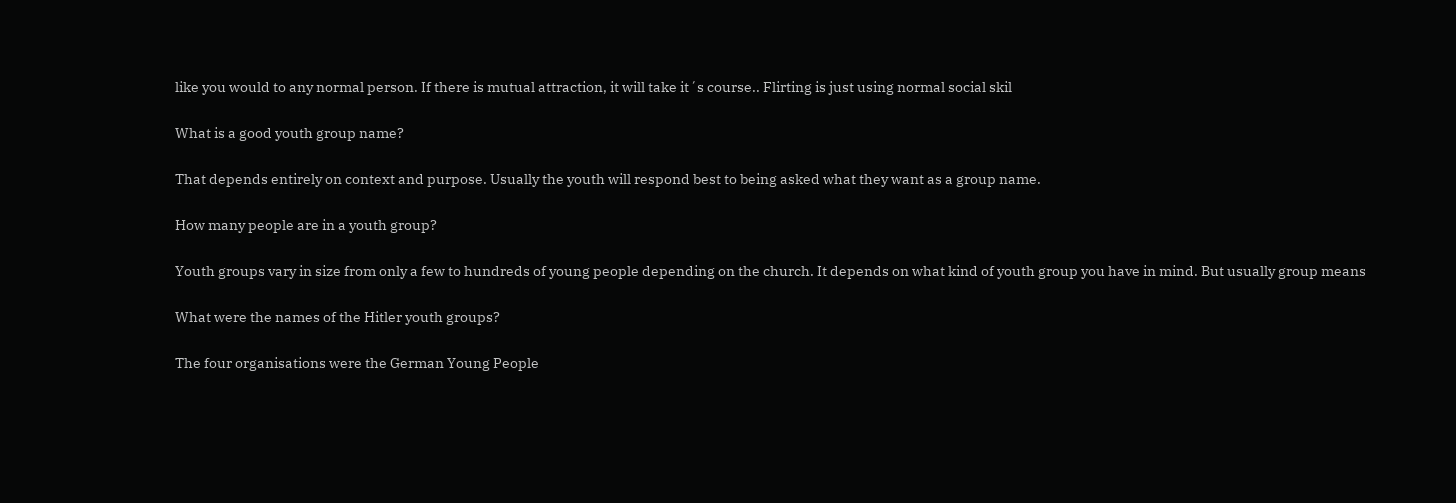like you would to any normal person. If there is mutual attraction, it will take it´s course.. Flirting is just using normal social skil

What is a good youth group name?

That depends entirely on context and purpose. Usually the youth will respond best to being asked what they want as a group name.

How many people are in a youth group?

Youth groups vary in size from only a few to hundreds of young people depending on the church. It depends on what kind of youth group you have in mind. But usually group means

What were the names of the Hitler youth groups?

The four organisations were the German Young People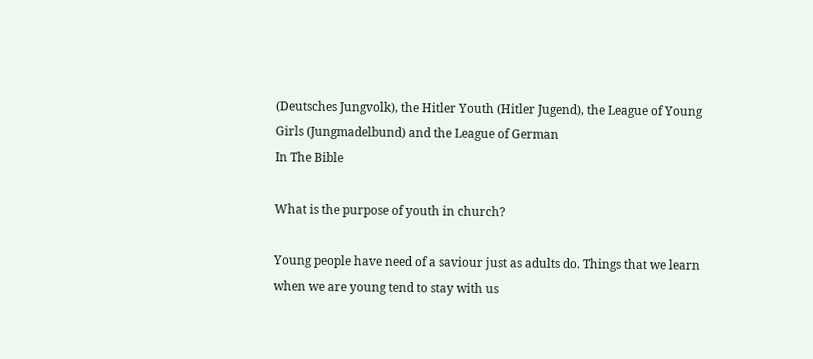(Deutsches Jungvolk), the Hitler Youth (Hitler Jugend), the League of Young Girls (Jungmadelbund) and the League of German
In The Bible

What is the purpose of youth in church?

Young people have need of a saviour just as adults do. Things that we learn when we are young tend to stay with us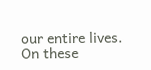our entire lives. On these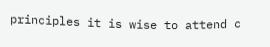principles it is wise to attend c